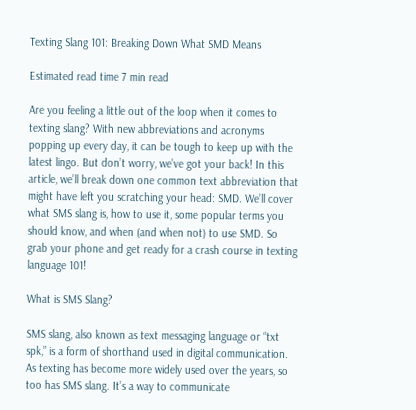Texting Slang 101: Breaking Down What SMD Means

Estimated read time 7 min read

Are you feeling a little out of the loop when it comes to texting slang? With new abbreviations and acronyms popping up every day, it can be tough to keep up with the latest lingo. But don’t worry, we’ve got your back! In this article, we’ll break down one common text abbreviation that might have left you scratching your head: SMD. We’ll cover what SMS slang is, how to use it, some popular terms you should know, and when (and when not) to use SMD. So grab your phone and get ready for a crash course in texting language 101!

What is SMS Slang?

SMS slang, also known as text messaging language or “txt spk,” is a form of shorthand used in digital communication. As texting has become more widely used over the years, so too has SMS slang. It’s a way to communicate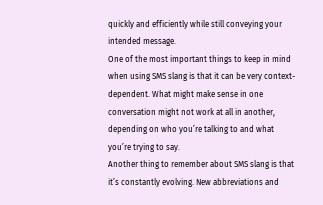quickly and efficiently while still conveying your intended message.
One of the most important things to keep in mind when using SMS slang is that it can be very context-dependent. What might make sense in one conversation might not work at all in another, depending on who you’re talking to and what you’re trying to say.
Another thing to remember about SMS slang is that it’s constantly evolving. New abbreviations and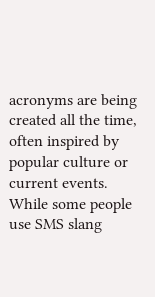acronyms are being created all the time, often inspired by popular culture or current events.
While some people use SMS slang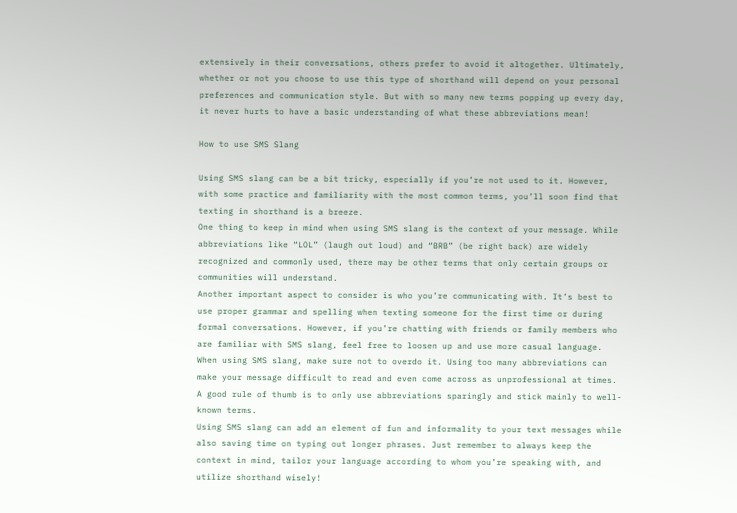extensively in their conversations, others prefer to avoid it altogether. Ultimately, whether or not you choose to use this type of shorthand will depend on your personal preferences and communication style. But with so many new terms popping up every day, it never hurts to have a basic understanding of what these abbreviations mean!

How to use SMS Slang

Using SMS slang can be a bit tricky, especially if you’re not used to it. However, with some practice and familiarity with the most common terms, you’ll soon find that texting in shorthand is a breeze.
One thing to keep in mind when using SMS slang is the context of your message. While abbreviations like “LOL” (laugh out loud) and “BRB” (be right back) are widely recognized and commonly used, there may be other terms that only certain groups or communities will understand.
Another important aspect to consider is who you’re communicating with. It’s best to use proper grammar and spelling when texting someone for the first time or during formal conversations. However, if you’re chatting with friends or family members who are familiar with SMS slang, feel free to loosen up and use more casual language.
When using SMS slang, make sure not to overdo it. Using too many abbreviations can make your message difficult to read and even come across as unprofessional at times. A good rule of thumb is to only use abbreviations sparingly and stick mainly to well-known terms.
Using SMS slang can add an element of fun and informality to your text messages while also saving time on typing out longer phrases. Just remember to always keep the context in mind, tailor your language according to whom you’re speaking with, and utilize shorthand wisely!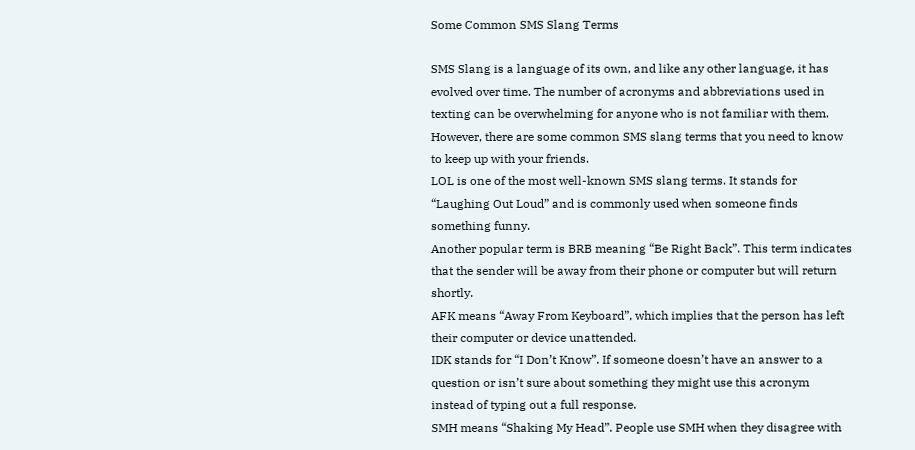Some Common SMS Slang Terms

SMS Slang is a language of its own, and like any other language, it has evolved over time. The number of acronyms and abbreviations used in texting can be overwhelming for anyone who is not familiar with them. However, there are some common SMS slang terms that you need to know to keep up with your friends.
LOL is one of the most well-known SMS slang terms. It stands for “Laughing Out Loud” and is commonly used when someone finds something funny.
Another popular term is BRB meaning “Be Right Back”. This term indicates that the sender will be away from their phone or computer but will return shortly.
AFK means “Away From Keyboard”, which implies that the person has left their computer or device unattended.
IDK stands for “I Don’t Know”. If someone doesn’t have an answer to a question or isn’t sure about something they might use this acronym instead of typing out a full response.
SMH means “Shaking My Head”. People use SMH when they disagree with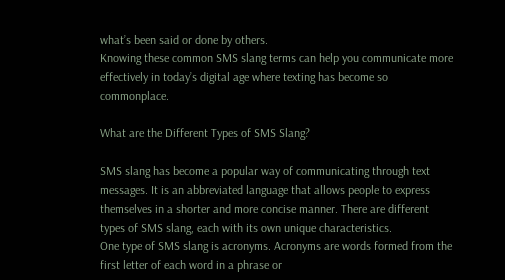what’s been said or done by others.
Knowing these common SMS slang terms can help you communicate more effectively in today’s digital age where texting has become so commonplace.

What are the Different Types of SMS Slang?

SMS slang has become a popular way of communicating through text messages. It is an abbreviated language that allows people to express themselves in a shorter and more concise manner. There are different types of SMS slang, each with its own unique characteristics.
One type of SMS slang is acronyms. Acronyms are words formed from the first letter of each word in a phrase or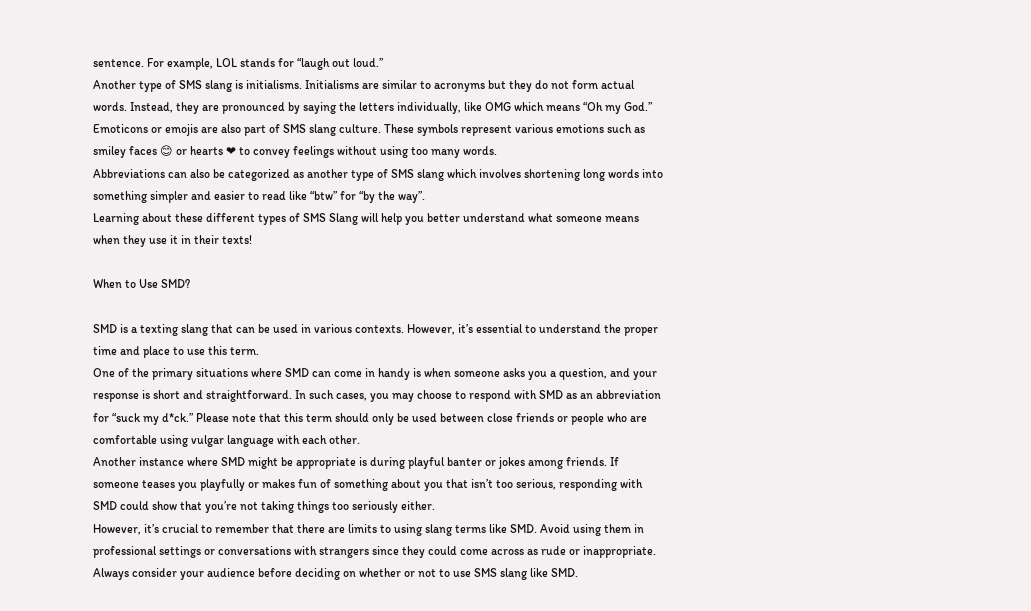sentence. For example, LOL stands for “laugh out loud.”
Another type of SMS slang is initialisms. Initialisms are similar to acronyms but they do not form actual words. Instead, they are pronounced by saying the letters individually, like OMG which means “Oh my God.”
Emoticons or emojis are also part of SMS slang culture. These symbols represent various emotions such as smiley faces 😊 or hearts ❤ to convey feelings without using too many words.
Abbreviations can also be categorized as another type of SMS slang which involves shortening long words into something simpler and easier to read like “btw” for “by the way”.
Learning about these different types of SMS Slang will help you better understand what someone means when they use it in their texts!

When to Use SMD?

SMD is a texting slang that can be used in various contexts. However, it’s essential to understand the proper time and place to use this term.
One of the primary situations where SMD can come in handy is when someone asks you a question, and your response is short and straightforward. In such cases, you may choose to respond with SMD as an abbreviation for “suck my d*ck.” Please note that this term should only be used between close friends or people who are comfortable using vulgar language with each other.
Another instance where SMD might be appropriate is during playful banter or jokes among friends. If someone teases you playfully or makes fun of something about you that isn’t too serious, responding with SMD could show that you’re not taking things too seriously either.
However, it’s crucial to remember that there are limits to using slang terms like SMD. Avoid using them in professional settings or conversations with strangers since they could come across as rude or inappropriate. Always consider your audience before deciding on whether or not to use SMS slang like SMD.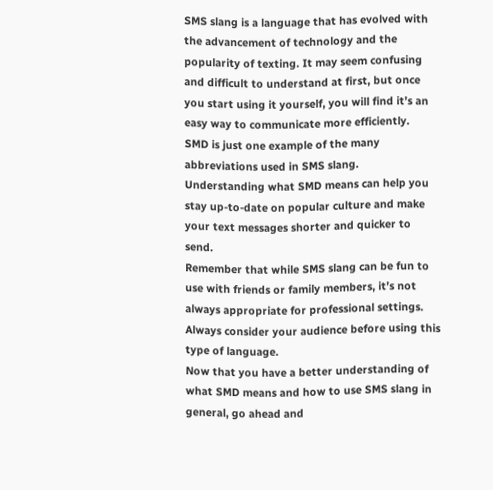SMS slang is a language that has evolved with the advancement of technology and the popularity of texting. It may seem confusing and difficult to understand at first, but once you start using it yourself, you will find it’s an easy way to communicate more efficiently.
SMD is just one example of the many abbreviations used in SMS slang. Understanding what SMD means can help you stay up-to-date on popular culture and make your text messages shorter and quicker to send.
Remember that while SMS slang can be fun to use with friends or family members, it’s not always appropriate for professional settings. Always consider your audience before using this type of language.
Now that you have a better understanding of what SMD means and how to use SMS slang in general, go ahead and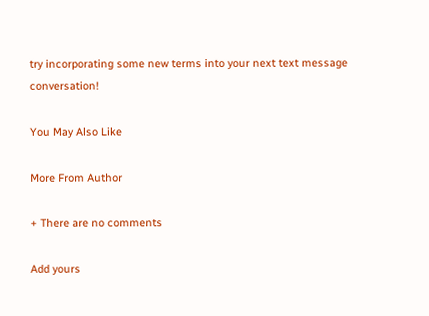try incorporating some new terms into your next text message conversation!

You May Also Like

More From Author

+ There are no comments

Add yours